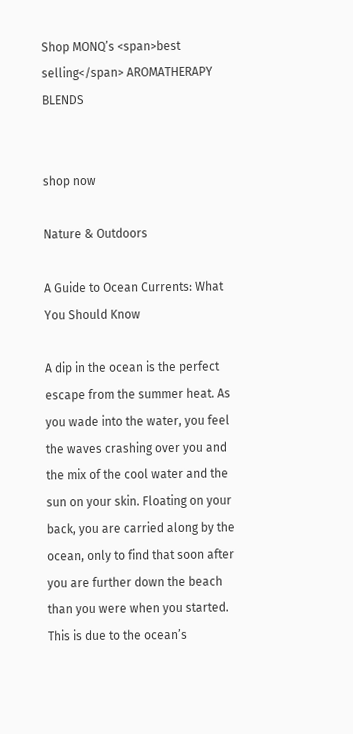Shop MONQ’s <span>best selling</span> AROMATHERAPY BLENDS


shop now

Nature & Outdoors

A Guide to Ocean Currents: What You Should Know

A dip in the ocean is the perfect escape from the summer heat. As you wade into the water, you feel the waves crashing over you and the mix of the cool water and the sun on your skin. Floating on your back, you are carried along by the ocean, only to find that soon after you are further down the beach than you were when you started. This is due to the ocean’s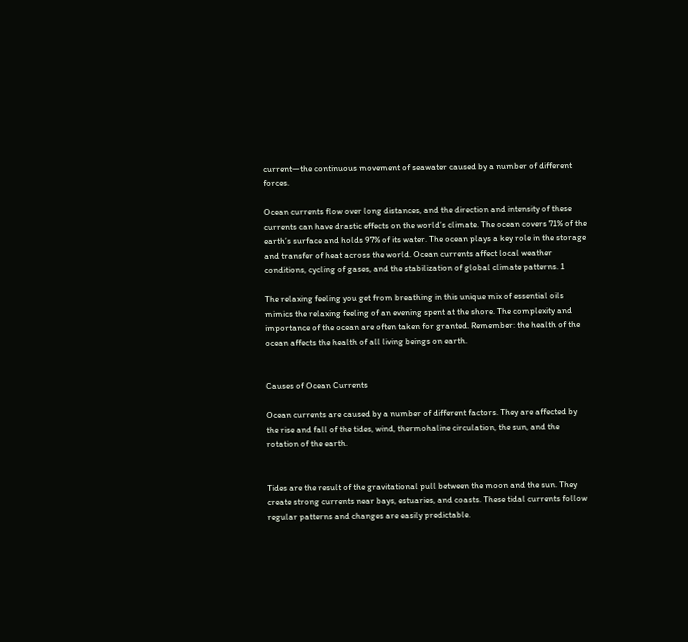current—the continuous movement of seawater caused by a number of different forces.

Ocean currents flow over long distances, and the direction and intensity of these currents can have drastic effects on the world’s climate. The ocean covers 71% of the earth’s surface and holds 97% of its water. The ocean plays a key role in the storage and transfer of heat across the world. Ocean currents affect local weather conditions, cycling of gases, and the stabilization of global climate patterns. 1

The relaxing feeling you get from breathing in this unique mix of essential oils mimics the relaxing feeling of an evening spent at the shore. The complexity and importance of the ocean are often taken for granted. Remember: the health of the ocean affects the health of all living beings on earth.


Causes of Ocean Currents

Ocean currents are caused by a number of different factors. They are affected by the rise and fall of the tides, wind, thermohaline circulation, the sun, and the rotation of the earth.


Tides are the result of the gravitational pull between the moon and the sun. They create strong currents near bays, estuaries, and coasts. These tidal currents follow regular patterns and changes are easily predictable.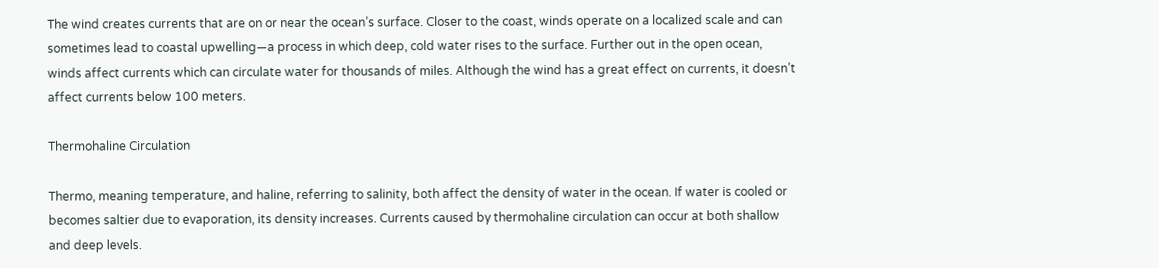The wind creates currents that are on or near the ocean’s surface. Closer to the coast, winds operate on a localized scale and can sometimes lead to coastal upwelling—a process in which deep, cold water rises to the surface. Further out in the open ocean, winds affect currents which can circulate water for thousands of miles. Although the wind has a great effect on currents, it doesn’t affect currents below 100 meters.

Thermohaline Circulation

Thermo, meaning temperature, and haline, referring to salinity, both affect the density of water in the ocean. If water is cooled or becomes saltier due to evaporation, its density increases. Currents caused by thermohaline circulation can occur at both shallow and deep levels.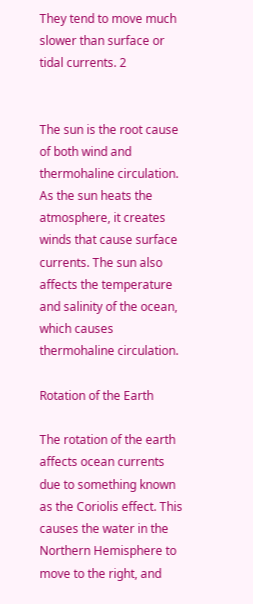They tend to move much slower than surface or tidal currents. 2


The sun is the root cause of both wind and thermohaline circulation. As the sun heats the atmosphere, it creates winds that cause surface currents. The sun also affects the temperature and salinity of the ocean, which causes thermohaline circulation.

Rotation of the Earth

The rotation of the earth affects ocean currents due to something known as the Coriolis effect. This causes the water in the Northern Hemisphere to move to the right, and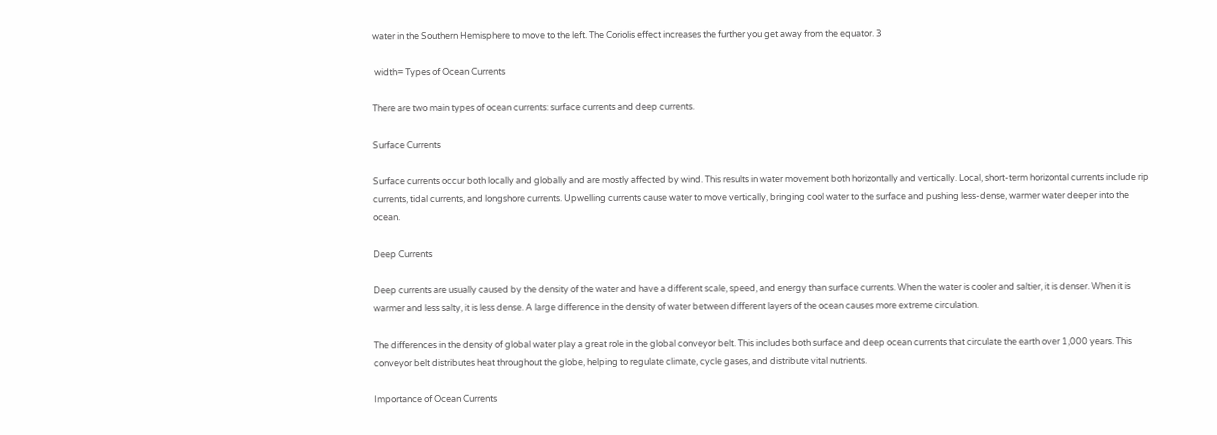water in the Southern Hemisphere to move to the left. The Coriolis effect increases the further you get away from the equator. 3

 width= Types of Ocean Currents

There are two main types of ocean currents: surface currents and deep currents.

Surface Currents

Surface currents occur both locally and globally and are mostly affected by wind. This results in water movement both horizontally and vertically. Local, short-term horizontal currents include rip currents, tidal currents, and longshore currents. Upwelling currents cause water to move vertically, bringing cool water to the surface and pushing less-dense, warmer water deeper into the ocean.

Deep Currents

Deep currents are usually caused by the density of the water and have a different scale, speed, and energy than surface currents. When the water is cooler and saltier, it is denser. When it is warmer and less salty, it is less dense. A large difference in the density of water between different layers of the ocean causes more extreme circulation.

The differences in the density of global water play a great role in the global conveyor belt. This includes both surface and deep ocean currents that circulate the earth over 1,000 years. This conveyor belt distributes heat throughout the globe, helping to regulate climate, cycle gases, and distribute vital nutrients.

Importance of Ocean Currents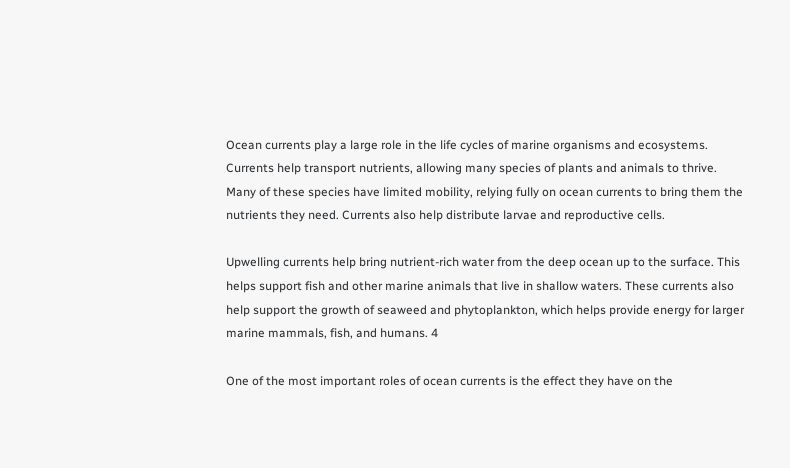Ocean currents play a large role in the life cycles of marine organisms and ecosystems. Currents help transport nutrients, allowing many species of plants and animals to thrive. Many of these species have limited mobility, relying fully on ocean currents to bring them the nutrients they need. Currents also help distribute larvae and reproductive cells.

Upwelling currents help bring nutrient-rich water from the deep ocean up to the surface. This helps support fish and other marine animals that live in shallow waters. These currents also help support the growth of seaweed and phytoplankton, which helps provide energy for larger marine mammals, fish, and humans. 4

One of the most important roles of ocean currents is the effect they have on the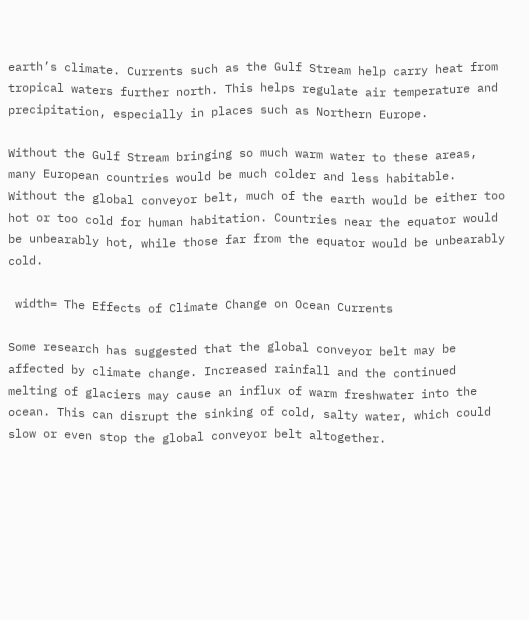earth’s climate. Currents such as the Gulf Stream help carry heat from tropical waters further north. This helps regulate air temperature and precipitation, especially in places such as Northern Europe.

Without the Gulf Stream bringing so much warm water to these areas, many European countries would be much colder and less habitable. Without the global conveyor belt, much of the earth would be either too hot or too cold for human habitation. Countries near the equator would be unbearably hot, while those far from the equator would be unbearably cold.

 width= The Effects of Climate Change on Ocean Currents

Some research has suggested that the global conveyor belt may be affected by climate change. Increased rainfall and the continued melting of glaciers may cause an influx of warm freshwater into the ocean. This can disrupt the sinking of cold, salty water, which could slow or even stop the global conveyor belt altogether.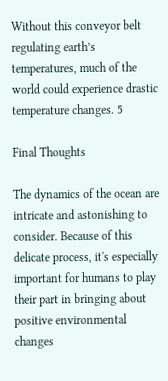Without this conveyor belt regulating earth’s temperatures, much of the world could experience drastic temperature changes. 5

Final Thoughts

The dynamics of the ocean are intricate and astonishing to consider. Because of this delicate process, it's especially important for humans to play their part in bringing about positive environmental changes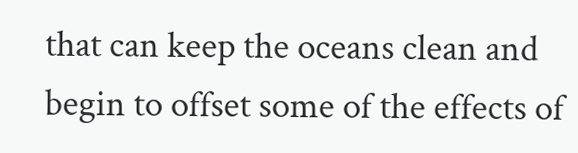that can keep the oceans clean and begin to offset some of the effects of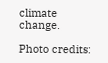climate change.

Photo credits: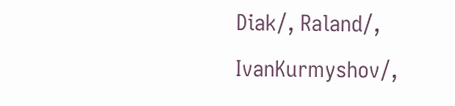Diak/, Raland/, IvanKurmyshov/,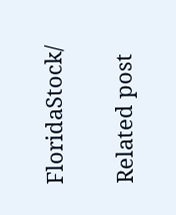FloridaStock/

Related post